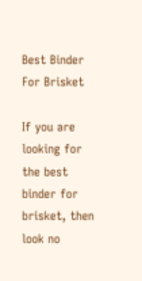Best Binder For Brisket

If you are looking for the best binder for brisket, then look no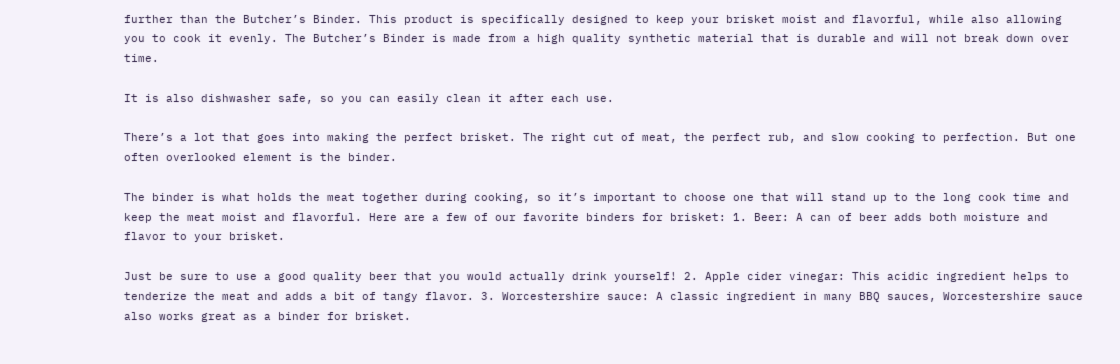further than the Butcher’s Binder. This product is specifically designed to keep your brisket moist and flavorful, while also allowing you to cook it evenly. The Butcher’s Binder is made from a high quality synthetic material that is durable and will not break down over time.

It is also dishwasher safe, so you can easily clean it after each use.

There’s a lot that goes into making the perfect brisket. The right cut of meat, the perfect rub, and slow cooking to perfection. But one often overlooked element is the binder.

The binder is what holds the meat together during cooking, so it’s important to choose one that will stand up to the long cook time and keep the meat moist and flavorful. Here are a few of our favorite binders for brisket: 1. Beer: A can of beer adds both moisture and flavor to your brisket.

Just be sure to use a good quality beer that you would actually drink yourself! 2. Apple cider vinegar: This acidic ingredient helps to tenderize the meat and adds a bit of tangy flavor. 3. Worcestershire sauce: A classic ingredient in many BBQ sauces, Worcestershire sauce also works great as a binder for brisket.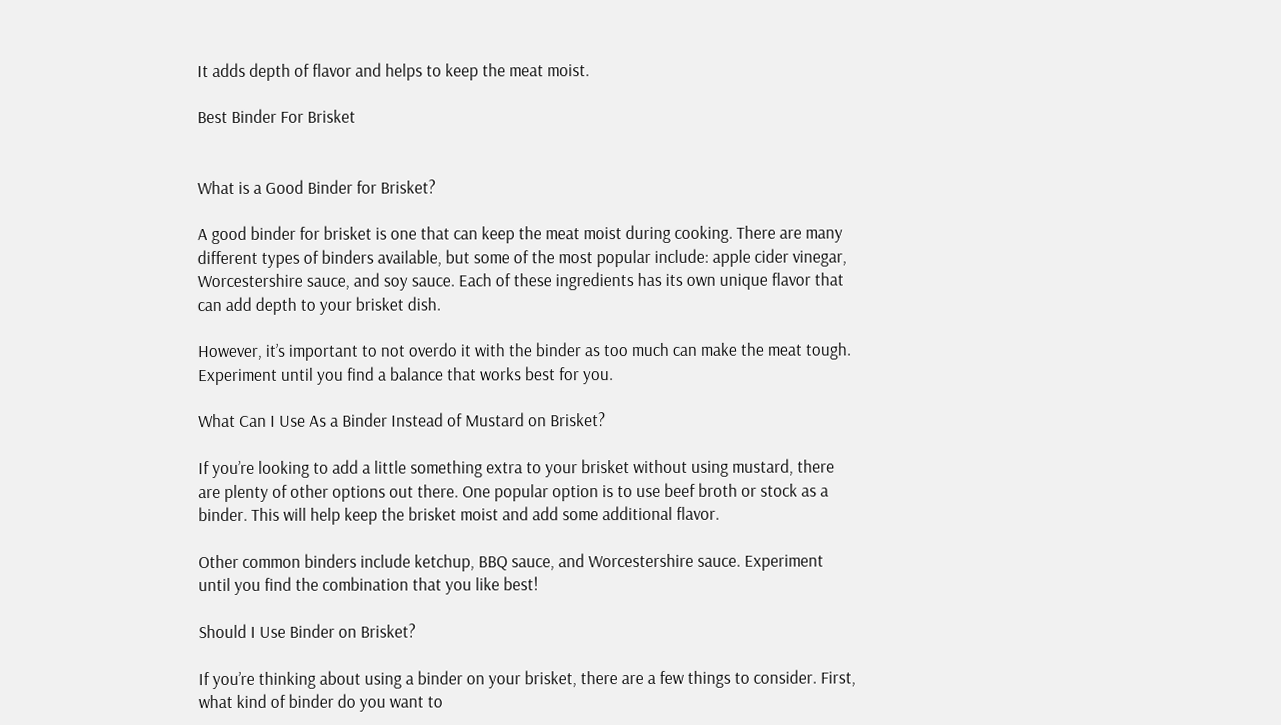It adds depth of flavor and helps to keep the meat moist.

Best Binder For Brisket


What is a Good Binder for Brisket?

A good binder for brisket is one that can keep the meat moist during cooking. There are many different types of binders available, but some of the most popular include: apple cider vinegar, Worcestershire sauce, and soy sauce. Each of these ingredients has its own unique flavor that can add depth to your brisket dish.

However, it’s important to not overdo it with the binder as too much can make the meat tough. Experiment until you find a balance that works best for you.

What Can I Use As a Binder Instead of Mustard on Brisket?

If you’re looking to add a little something extra to your brisket without using mustard, there are plenty of other options out there. One popular option is to use beef broth or stock as a binder. This will help keep the brisket moist and add some additional flavor.

Other common binders include ketchup, BBQ sauce, and Worcestershire sauce. Experiment until you find the combination that you like best!

Should I Use Binder on Brisket?

If you’re thinking about using a binder on your brisket, there are a few things to consider. First, what kind of binder do you want to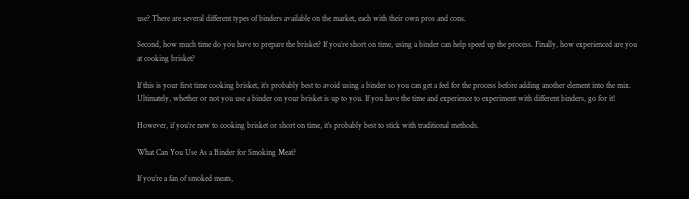use? There are several different types of binders available on the market, each with their own pros and cons.

Second, how much time do you have to prepare the brisket? If you’re short on time, using a binder can help speed up the process. Finally, how experienced are you at cooking brisket?

If this is your first time cooking brisket, it’s probably best to avoid using a binder so you can get a feel for the process before adding another element into the mix. Ultimately, whether or not you use a binder on your brisket is up to you. If you have the time and experience to experiment with different binders, go for it!

However, if you’re new to cooking brisket or short on time, it’s probably best to stick with traditional methods.

What Can You Use As a Binder for Smoking Meat?

If you’re a fan of smoked meats,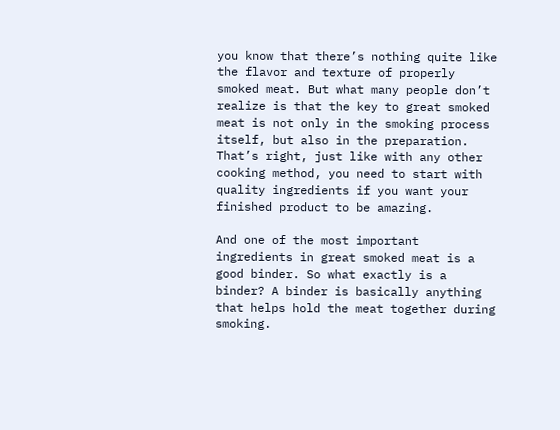you know that there’s nothing quite like the flavor and texture of properly smoked meat. But what many people don’t realize is that the key to great smoked meat is not only in the smoking process itself, but also in the preparation. That’s right, just like with any other cooking method, you need to start with quality ingredients if you want your finished product to be amazing.

And one of the most important ingredients in great smoked meat is a good binder. So what exactly is a binder? A binder is basically anything that helps hold the meat together during smoking.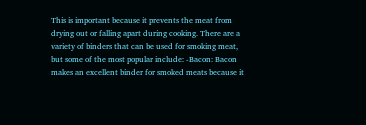This is important because it prevents the meat from drying out or falling apart during cooking. There are a variety of binders that can be used for smoking meat, but some of the most popular include: -Bacon: Bacon makes an excellent binder for smoked meats because it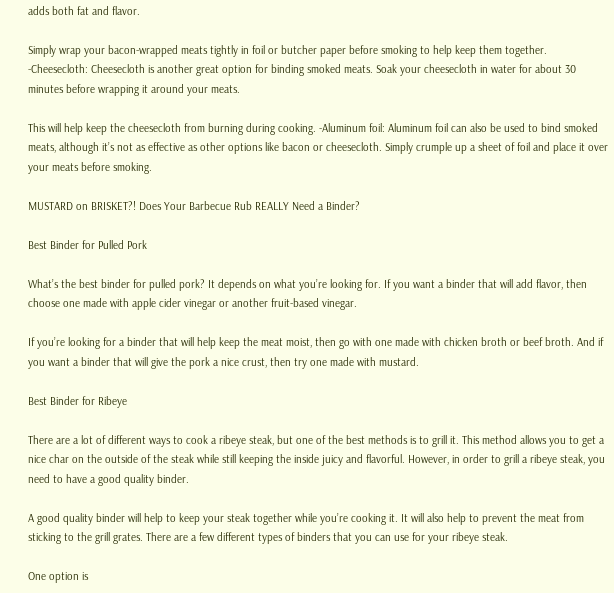adds both fat and flavor.

Simply wrap your bacon-wrapped meats tightly in foil or butcher paper before smoking to help keep them together. -Cheesecloth: Cheesecloth is another great option for binding smoked meats. Soak your cheesecloth in water for about 30 minutes before wrapping it around your meats.

This will help keep the cheesecloth from burning during cooking. -Aluminum foil: Aluminum foil can also be used to bind smoked meats, although it’s not as effective as other options like bacon or cheesecloth. Simply crumple up a sheet of foil and place it over your meats before smoking.

MUSTARD on BRISKET?! Does Your Barbecue Rub REALLY Need a Binder?

Best Binder for Pulled Pork

What’s the best binder for pulled pork? It depends on what you’re looking for. If you want a binder that will add flavor, then choose one made with apple cider vinegar or another fruit-based vinegar.

If you’re looking for a binder that will help keep the meat moist, then go with one made with chicken broth or beef broth. And if you want a binder that will give the pork a nice crust, then try one made with mustard.

Best Binder for Ribeye

There are a lot of different ways to cook a ribeye steak, but one of the best methods is to grill it. This method allows you to get a nice char on the outside of the steak while still keeping the inside juicy and flavorful. However, in order to grill a ribeye steak, you need to have a good quality binder.

A good quality binder will help to keep your steak together while you’re cooking it. It will also help to prevent the meat from sticking to the grill grates. There are a few different types of binders that you can use for your ribeye steak.

One option is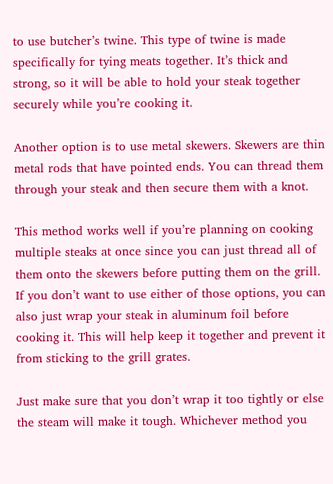to use butcher’s twine. This type of twine is made specifically for tying meats together. It’s thick and strong, so it will be able to hold your steak together securely while you’re cooking it.

Another option is to use metal skewers. Skewers are thin metal rods that have pointed ends. You can thread them through your steak and then secure them with a knot.

This method works well if you’re planning on cooking multiple steaks at once since you can just thread all of them onto the skewers before putting them on the grill. If you don’t want to use either of those options, you can also just wrap your steak in aluminum foil before cooking it. This will help keep it together and prevent it from sticking to the grill grates.

Just make sure that you don’t wrap it too tightly or else the steam will make it tough. Whichever method you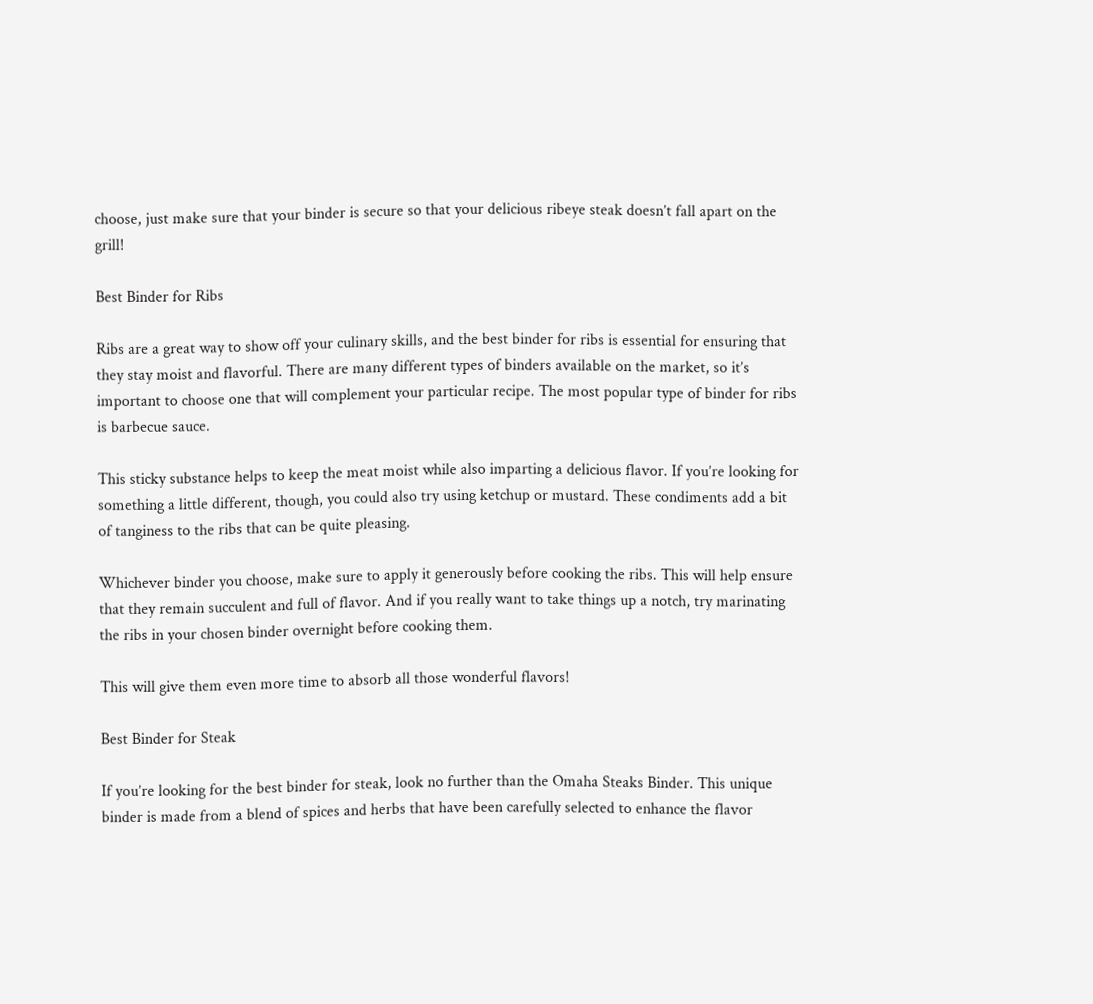choose, just make sure that your binder is secure so that your delicious ribeye steak doesn’t fall apart on the grill!

Best Binder for Ribs

Ribs are a great way to show off your culinary skills, and the best binder for ribs is essential for ensuring that they stay moist and flavorful. There are many different types of binders available on the market, so it’s important to choose one that will complement your particular recipe. The most popular type of binder for ribs is barbecue sauce.

This sticky substance helps to keep the meat moist while also imparting a delicious flavor. If you’re looking for something a little different, though, you could also try using ketchup or mustard. These condiments add a bit of tanginess to the ribs that can be quite pleasing.

Whichever binder you choose, make sure to apply it generously before cooking the ribs. This will help ensure that they remain succulent and full of flavor. And if you really want to take things up a notch, try marinating the ribs in your chosen binder overnight before cooking them.

This will give them even more time to absorb all those wonderful flavors!

Best Binder for Steak

If you’re looking for the best binder for steak, look no further than the Omaha Steaks Binder. This unique binder is made from a blend of spices and herbs that have been carefully selected to enhance the flavor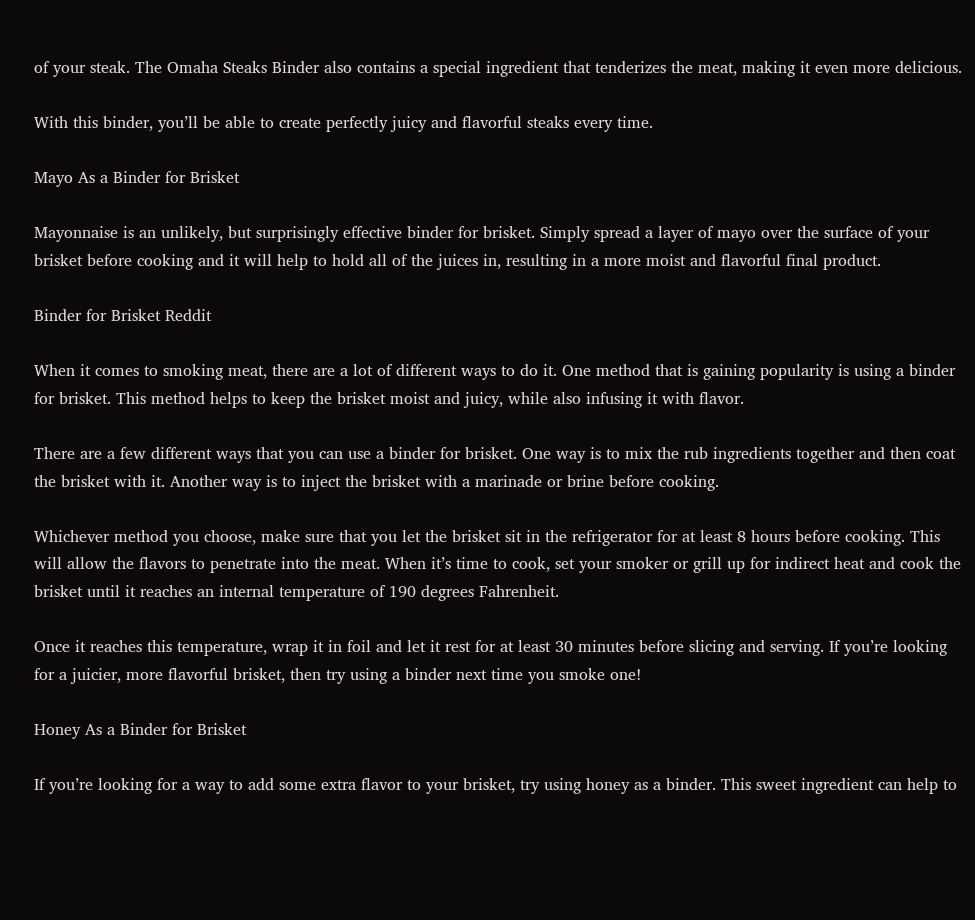of your steak. The Omaha Steaks Binder also contains a special ingredient that tenderizes the meat, making it even more delicious.

With this binder, you’ll be able to create perfectly juicy and flavorful steaks every time.

Mayo As a Binder for Brisket

Mayonnaise is an unlikely, but surprisingly effective binder for brisket. Simply spread a layer of mayo over the surface of your brisket before cooking and it will help to hold all of the juices in, resulting in a more moist and flavorful final product.

Binder for Brisket Reddit

When it comes to smoking meat, there are a lot of different ways to do it. One method that is gaining popularity is using a binder for brisket. This method helps to keep the brisket moist and juicy, while also infusing it with flavor.

There are a few different ways that you can use a binder for brisket. One way is to mix the rub ingredients together and then coat the brisket with it. Another way is to inject the brisket with a marinade or brine before cooking.

Whichever method you choose, make sure that you let the brisket sit in the refrigerator for at least 8 hours before cooking. This will allow the flavors to penetrate into the meat. When it’s time to cook, set your smoker or grill up for indirect heat and cook the brisket until it reaches an internal temperature of 190 degrees Fahrenheit.

Once it reaches this temperature, wrap it in foil and let it rest for at least 30 minutes before slicing and serving. If you’re looking for a juicier, more flavorful brisket, then try using a binder next time you smoke one!

Honey As a Binder for Brisket

If you’re looking for a way to add some extra flavor to your brisket, try using honey as a binder. This sweet ingredient can help to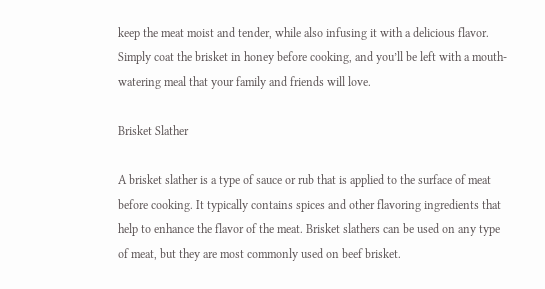keep the meat moist and tender, while also infusing it with a delicious flavor. Simply coat the brisket in honey before cooking, and you’ll be left with a mouth-watering meal that your family and friends will love.

Brisket Slather

A brisket slather is a type of sauce or rub that is applied to the surface of meat before cooking. It typically contains spices and other flavoring ingredients that help to enhance the flavor of the meat. Brisket slathers can be used on any type of meat, but they are most commonly used on beef brisket.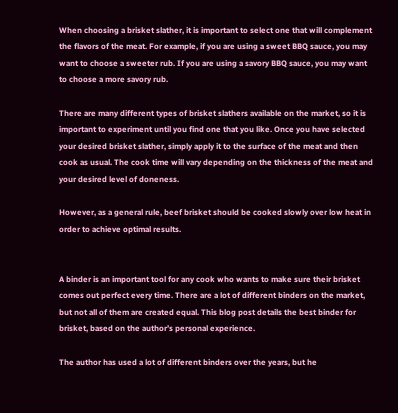When choosing a brisket slather, it is important to select one that will complement the flavors of the meat. For example, if you are using a sweet BBQ sauce, you may want to choose a sweeter rub. If you are using a savory BBQ sauce, you may want to choose a more savory rub.

There are many different types of brisket slathers available on the market, so it is important to experiment until you find one that you like. Once you have selected your desired brisket slather, simply apply it to the surface of the meat and then cook as usual. The cook time will vary depending on the thickness of the meat and your desired level of doneness.

However, as a general rule, beef brisket should be cooked slowly over low heat in order to achieve optimal results.


A binder is an important tool for any cook who wants to make sure their brisket comes out perfect every time. There are a lot of different binders on the market, but not all of them are created equal. This blog post details the best binder for brisket, based on the author’s personal experience.

The author has used a lot of different binders over the years, but he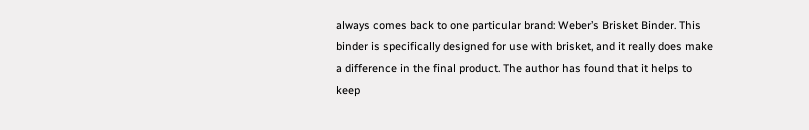always comes back to one particular brand: Weber’s Brisket Binder. This binder is specifically designed for use with brisket, and it really does make a difference in the final product. The author has found that it helps to keep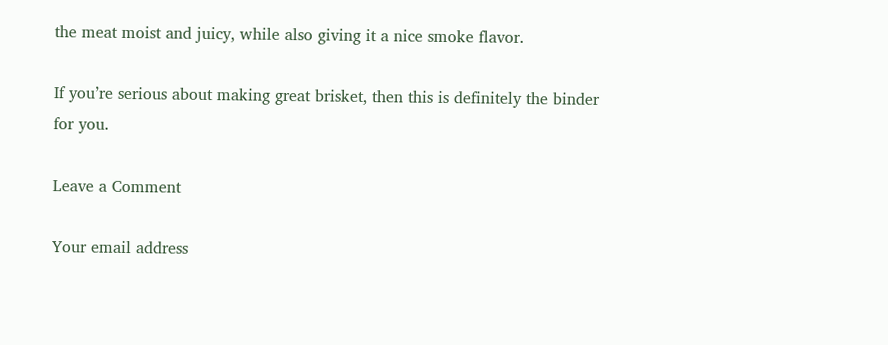the meat moist and juicy, while also giving it a nice smoke flavor.

If you’re serious about making great brisket, then this is definitely the binder for you.

Leave a Comment

Your email address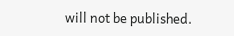will not be published.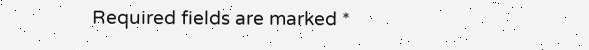Required fields are marked *